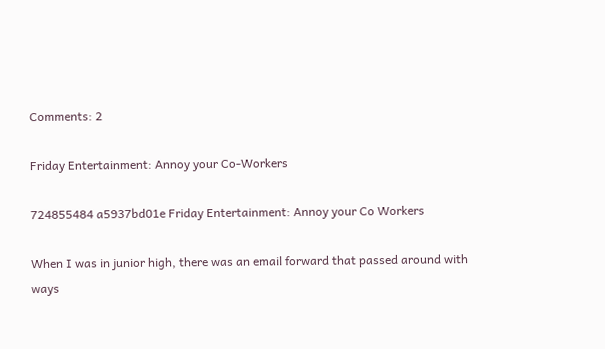Comments: 2

Friday Entertainment: Annoy your Co-Workers

724855484 a5937bd01e Friday Entertainment: Annoy your Co Workers

When I was in junior high, there was an email forward that passed around with ways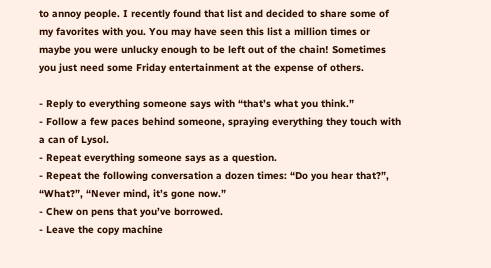to annoy people. I recently found that list and decided to share some of my favorites with you. You may have seen this list a million times or maybe you were unlucky enough to be left out of the chain! Sometimes you just need some Friday entertainment at the expense of others.

- Reply to everything someone says with “that’s what you think.”
- Follow a few paces behind someone, spraying everything they touch with a can of Lysol.
- Repeat everything someone says as a question.
- Repeat the following conversation a dozen times: “Do you hear that?”, “What?”, “Never mind, it’s gone now.”
- Chew on pens that you’ve borrowed.
- Leave the copy machine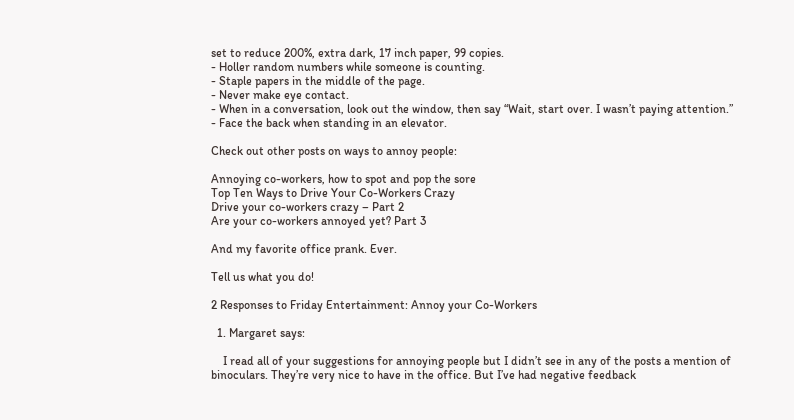set to reduce 200%, extra dark, 17 inch paper, 99 copies.
- Holler random numbers while someone is counting.
- Staple papers in the middle of the page.
- Never make eye contact.
- When in a conversation, look out the window, then say “Wait, start over. I wasn’t paying attention.”
- Face the back when standing in an elevator.

Check out other posts on ways to annoy people:

Annoying co-workers, how to spot and pop the sore
Top Ten Ways to Drive Your Co-Workers Crazy
Drive your co-workers crazy – Part 2
Are your co-workers annoyed yet? Part 3

And my favorite office prank. Ever.

Tell us what you do!

2 Responses to Friday Entertainment: Annoy your Co-Workers

  1. Margaret says:

    I read all of your suggestions for annoying people but I didn’t see in any of the posts a mention of binoculars. They’re very nice to have in the office. But I’ve had negative feedback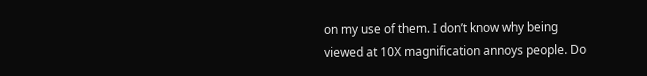on my use of them. I don’t know why being viewed at 10X magnification annoys people. Do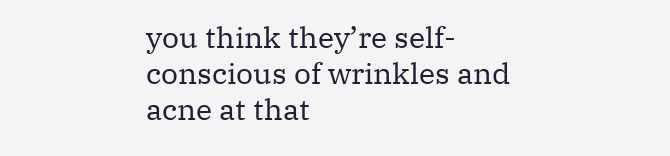you think they’re self-conscious of wrinkles and acne at that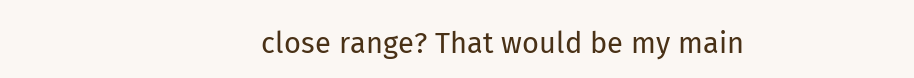close range? That would be my main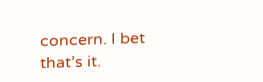concern. I bet that’s it.